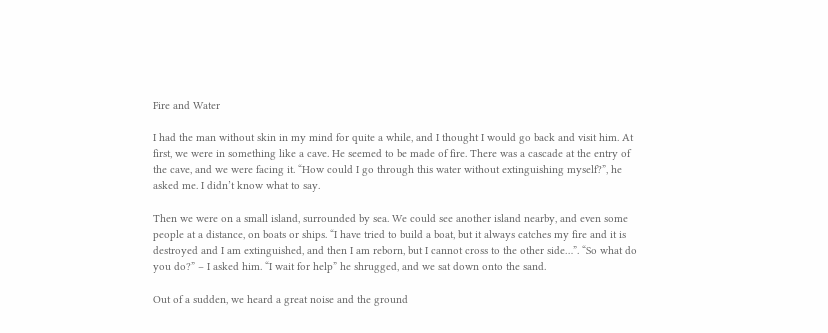Fire and Water

I had the man without skin in my mind for quite a while, and I thought I would go back and visit him. At first, we were in something like a cave. He seemed to be made of fire. There was a cascade at the entry of the cave, and we were facing it. “How could I go through this water without extinguishing myself?”, he asked me. I didn’t know what to say.

Then we were on a small island, surrounded by sea. We could see another island nearby, and even some people at a distance, on boats or ships. “I have tried to build a boat, but it always catches my fire and it is destroyed and I am extinguished, and then I am reborn, but I cannot cross to the other side…”. “So what do you do?” – I asked him. “I wait for help” he shrugged, and we sat down onto the sand.

Out of a sudden, we heard a great noise and the ground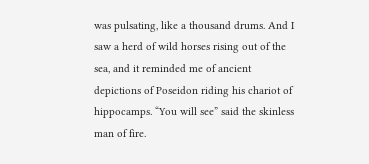was pulsating, like a thousand drums. And I saw a herd of wild horses rising out of the sea, and it reminded me of ancient depictions of Poseidon riding his chariot of hippocamps. “You will see” said the skinless man of fire.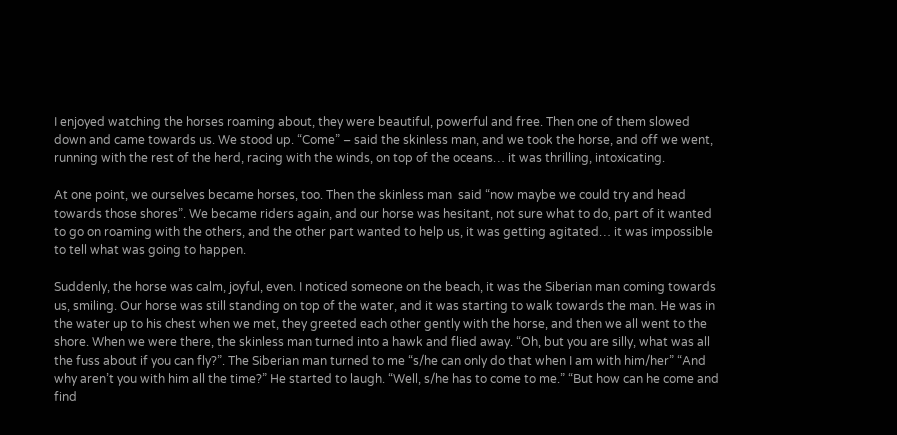I enjoyed watching the horses roaming about, they were beautiful, powerful and free. Then one of them slowed down and came towards us. We stood up. “Come” – said the skinless man, and we took the horse, and off we went, running with the rest of the herd, racing with the winds, on top of the oceans… it was thrilling, intoxicating.

At one point, we ourselves became horses, too. Then the skinless man  said “now maybe we could try and head towards those shores”. We became riders again, and our horse was hesitant, not sure what to do, part of it wanted to go on roaming with the others, and the other part wanted to help us, it was getting agitated… it was impossible to tell what was going to happen.

Suddenly, the horse was calm, joyful, even. I noticed someone on the beach, it was the Siberian man coming towards us, smiling. Our horse was still standing on top of the water, and it was starting to walk towards the man. He was in the water up to his chest when we met, they greeted each other gently with the horse, and then we all went to the shore. When we were there, the skinless man turned into a hawk and flied away. “Oh, but you are silly, what was all the fuss about if you can fly?”. The Siberian man turned to me “s/he can only do that when I am with him/her” “And why aren’t you with him all the time?” He started to laugh. “Well, s/he has to come to me.” “But how can he come and find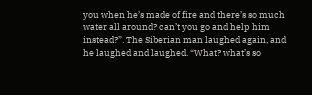you when he’s made of fire and there’s so much water all around? can’t you go and help him instead?”. The Siberian man laughed again, and he laughed and laughed. “What? what’s so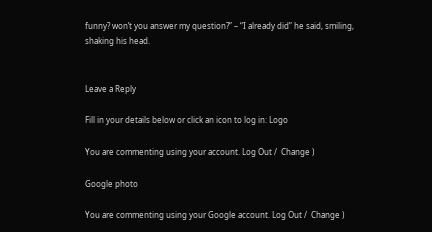funny? won’t you answer my question?” – “I already did” he said, smiling, shaking his head.


Leave a Reply

Fill in your details below or click an icon to log in: Logo

You are commenting using your account. Log Out /  Change )

Google photo

You are commenting using your Google account. Log Out /  Change )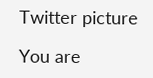Twitter picture

You are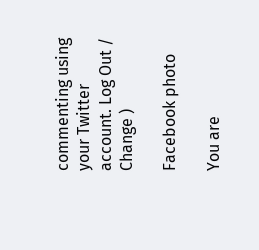commenting using your Twitter account. Log Out /  Change )

Facebook photo

You are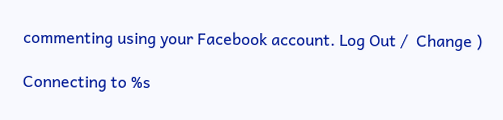commenting using your Facebook account. Log Out /  Change )

Connecting to %s